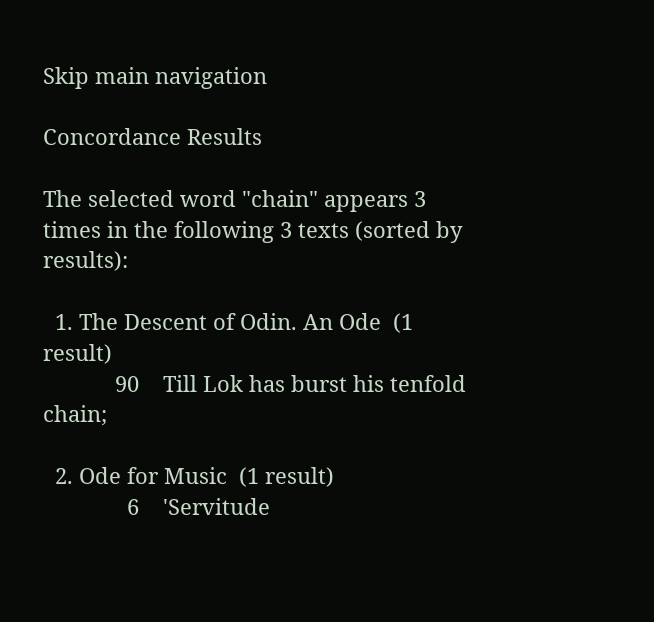Skip main navigation

Concordance Results

The selected word "chain" appears 3 times in the following 3 texts (sorted by results):

  1. The Descent of Odin. An Ode  (1 result)
            90    Till Lok has burst his tenfold chain;

  2. Ode for Music  (1 result)
              6    'Servitude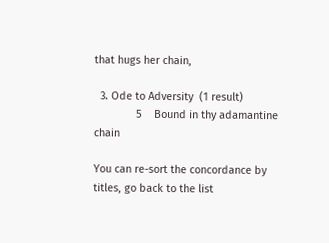that hugs her chain,

  3. Ode to Adversity  (1 result)
              5    Bound in thy adamantine chain

You can re-sort the concordance by titles, go back to the list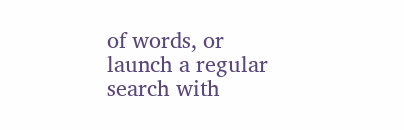of words, or launch a regular search with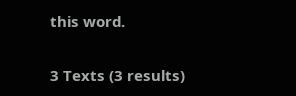this word.

3 Texts (3 results)